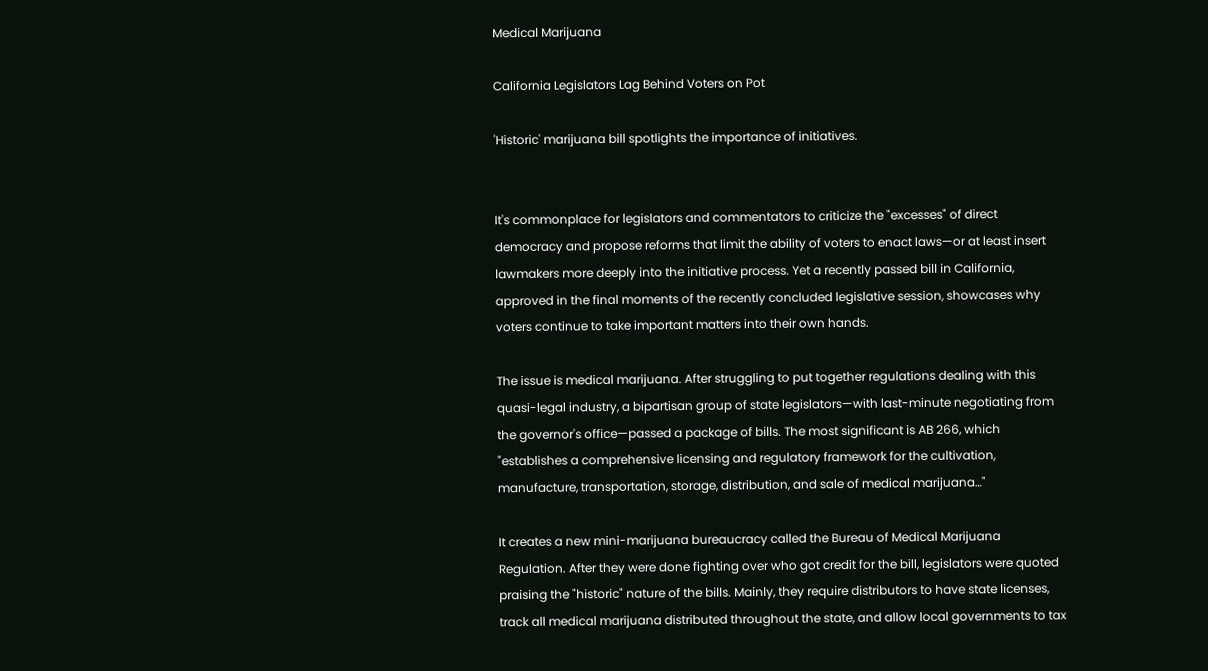Medical Marijuana

California Legislators Lag Behind Voters on Pot

'Historic' marijuana bill spotlights the importance of initiatives.


It's commonplace for legislators and commentators to criticize the "excesses" of direct democracy and propose reforms that limit the ability of voters to enact laws—or at least insert lawmakers more deeply into the initiative process. Yet a recently passed bill in California, approved in the final moments of the recently concluded legislative session, showcases why voters continue to take important matters into their own hands.

The issue is medical marijuana. After struggling to put together regulations dealing with this quasi-legal industry, a bipartisan group of state legislators—with last-minute negotiating from the governor's office—passed a package of bills. The most significant is AB 266, which "establishes a comprehensive licensing and regulatory framework for the cultivation, manufacture, transportation, storage, distribution, and sale of medical marijuana…"

It creates a new mini-marijuana bureaucracy called the Bureau of Medical Marijuana Regulation. After they were done fighting over who got credit for the bill, legislators were quoted praising the "historic" nature of the bills. Mainly, they require distributors to have state licenses, track all medical marijuana distributed throughout the state, and allow local governments to tax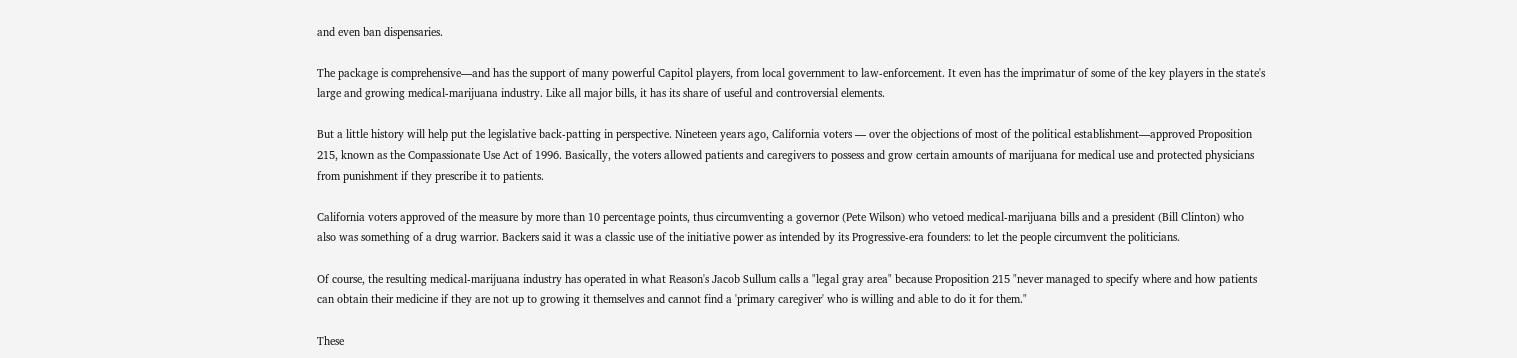and even ban dispensaries.

The package is comprehensive—and has the support of many powerful Capitol players, from local government to law-enforcement. It even has the imprimatur of some of the key players in the state's large and growing medical-marijuana industry. Like all major bills, it has its share of useful and controversial elements.

But a little history will help put the legislative back-patting in perspective. Nineteen years ago, California voters — over the objections of most of the political establishment—approved Proposition 215, known as the Compassionate Use Act of 1996. Basically, the voters allowed patients and caregivers to possess and grow certain amounts of marijuana for medical use and protected physicians from punishment if they prescribe it to patients.

California voters approved of the measure by more than 10 percentage points, thus circumventing a governor (Pete Wilson) who vetoed medical-marijuana bills and a president (Bill Clinton) who also was something of a drug warrior. Backers said it was a classic use of the initiative power as intended by its Progressive-era founders: to let the people circumvent the politicians.

Of course, the resulting medical-marijuana industry has operated in what Reason's Jacob Sullum calls a "legal gray area" because Proposition 215 "never managed to specify where and how patients can obtain their medicine if they are not up to growing it themselves and cannot find a 'primary caregiver' who is willing and able to do it for them."

These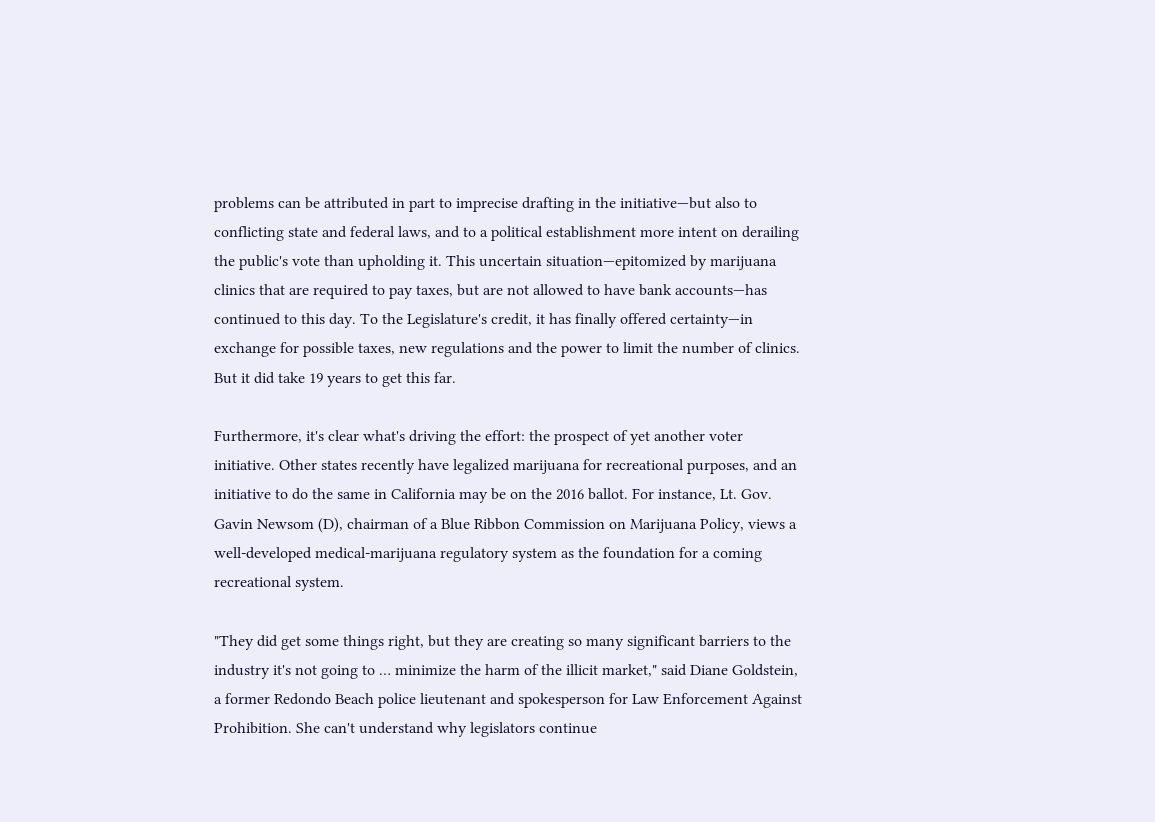problems can be attributed in part to imprecise drafting in the initiative—but also to conflicting state and federal laws, and to a political establishment more intent on derailing the public's vote than upholding it. This uncertain situation—epitomized by marijuana clinics that are required to pay taxes, but are not allowed to have bank accounts—has continued to this day. To the Legislature's credit, it has finally offered certainty—in exchange for possible taxes, new regulations and the power to limit the number of clinics. But it did take 19 years to get this far.

Furthermore, it's clear what's driving the effort: the prospect of yet another voter initiative. Other states recently have legalized marijuana for recreational purposes, and an initiative to do the same in California may be on the 2016 ballot. For instance, Lt. Gov. Gavin Newsom (D), chairman of a Blue Ribbon Commission on Marijuana Policy, views a well-developed medical-marijuana regulatory system as the foundation for a coming recreational system.

"They did get some things right, but they are creating so many significant barriers to the industry it's not going to … minimize the harm of the illicit market," said Diane Goldstein, a former Redondo Beach police lieutenant and spokesperson for Law Enforcement Against Prohibition. She can't understand why legislators continue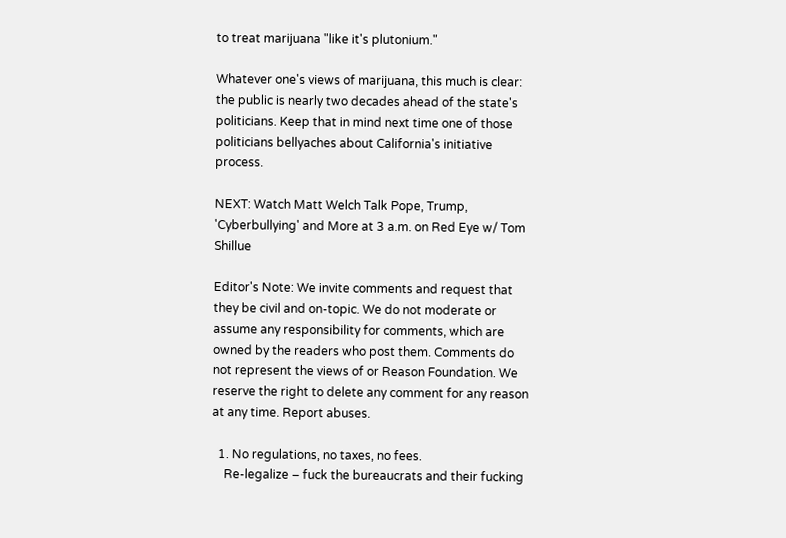to treat marijuana "like it's plutonium."

Whatever one's views of marijuana, this much is clear: the public is nearly two decades ahead of the state's politicians. Keep that in mind next time one of those politicians bellyaches about California's initiative process.

NEXT: Watch Matt Welch Talk Pope, Trump, 'Cyberbullying' and More at 3 a.m. on Red Eye w/ Tom Shillue

Editor's Note: We invite comments and request that they be civil and on-topic. We do not moderate or assume any responsibility for comments, which are owned by the readers who post them. Comments do not represent the views of or Reason Foundation. We reserve the right to delete any comment for any reason at any time. Report abuses.

  1. No regulations, no taxes, no fees.
    Re-legalize – fuck the bureaucrats and their fucking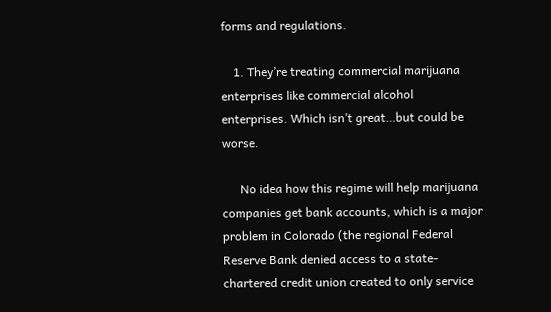forms and regulations.

    1. They’re treating commercial marijuana enterprises like commercial alcohol enterprises. Which isn’t great…but could be worse.

      No idea how this regime will help marijuana companies get bank accounts, which is a major problem in Colorado (the regional Federal Reserve Bank denied access to a state-chartered credit union created to only service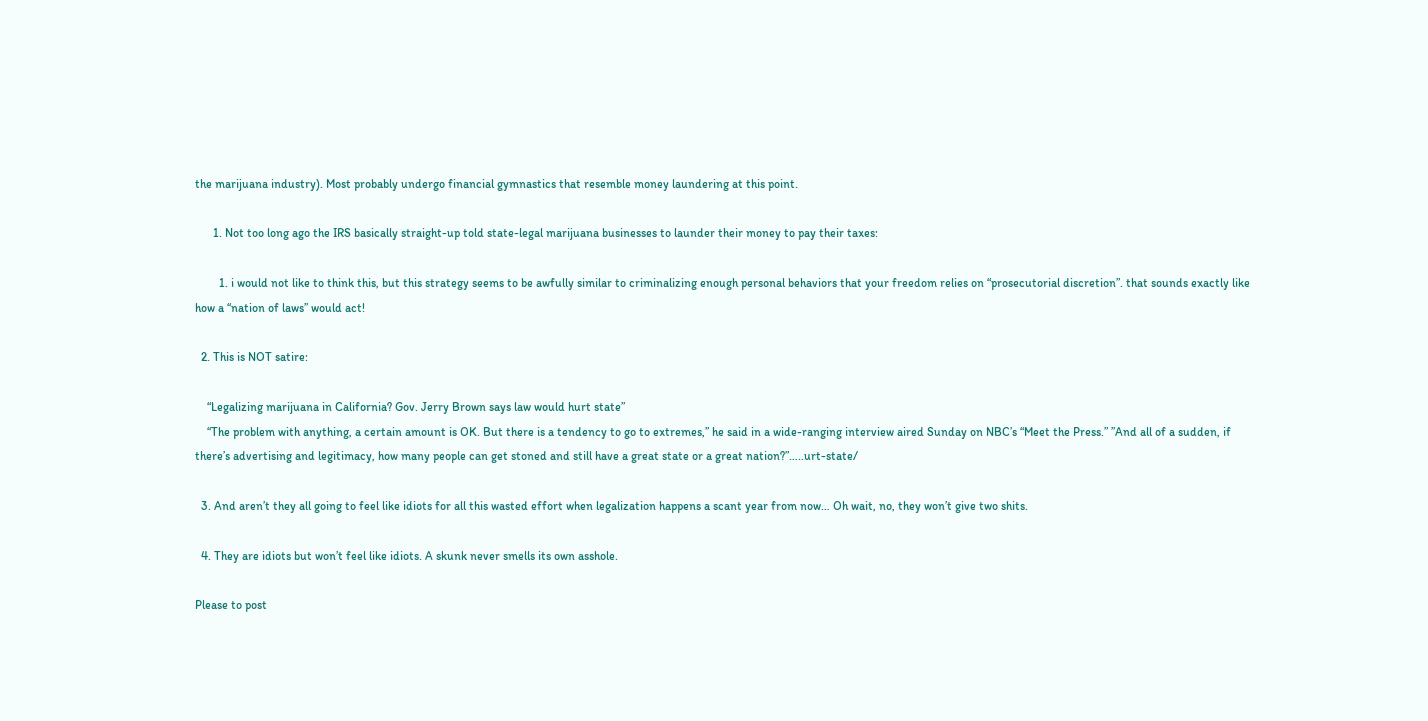the marijuana industry). Most probably undergo financial gymnastics that resemble money laundering at this point.

      1. Not too long ago the IRS basically straight-up told state-legal marijuana businesses to launder their money to pay their taxes:

        1. i would not like to think this, but this strategy seems to be awfully similar to criminalizing enough personal behaviors that your freedom relies on “prosecutorial discretion”. that sounds exactly like how a “nation of laws” would act!

  2. This is NOT satire:

    “Legalizing marijuana in California? Gov. Jerry Brown says law would hurt state”
    “The problem with anything, a certain amount is OK. But there is a tendency to go to extremes,” he said in a wide-ranging interview aired Sunday on NBC’s “Meet the Press.” ”And all of a sudden, if there’s advertising and legitimacy, how many people can get stoned and still have a great state or a great nation?”…..urt-state/

  3. And aren’t they all going to feel like idiots for all this wasted effort when legalization happens a scant year from now… Oh wait, no, they won’t give two shits.

  4. They are idiots but won’t feel like idiots. A skunk never smells its own asshole.

Please to post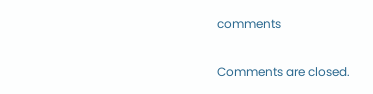comments

Comments are closed.